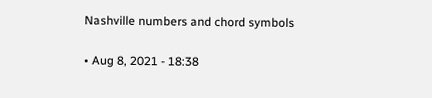Nashville numbers and chord symbols

• Aug 8, 2021 - 18:38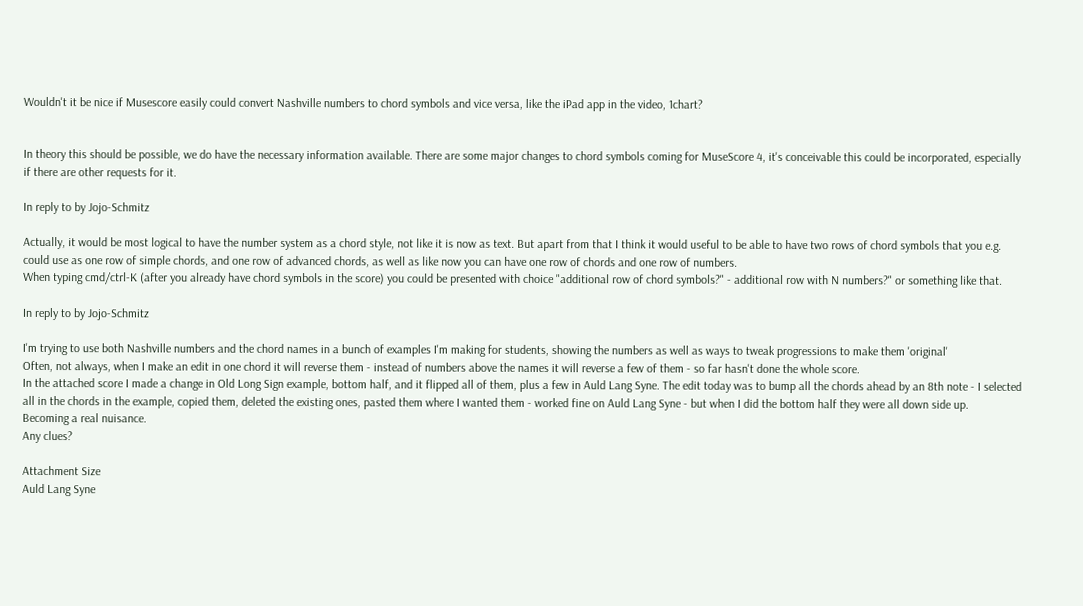Wouldn't it be nice if Musescore easily could convert Nashville numbers to chord symbols and vice versa, like the iPad app in the video, 1chart?


In theory this should be possible, we do have the necessary information available. There are some major changes to chord symbols coming for MuseScore 4, it's conceivable this could be incorporated, especially if there are other requests for it.

In reply to by Jojo-Schmitz

Actually, it would be most logical to have the number system as a chord style, not like it is now as text. But apart from that I think it would useful to be able to have two rows of chord symbols that you e.g. could use as one row of simple chords, and one row of advanced chords, as well as like now you can have one row of chords and one row of numbers.
When typing cmd/ctrl-K (after you already have chord symbols in the score) you could be presented with choice "additional row of chord symbols?" - additional row with N numbers?" or something like that.

In reply to by Jojo-Schmitz

I'm trying to use both Nashville numbers and the chord names in a bunch of examples I'm making for students, showing the numbers as well as ways to tweak progressions to make them 'original'
Often, not always, when I make an edit in one chord it will reverse them - instead of numbers above the names it will reverse a few of them - so far hasn't done the whole score.
In the attached score I made a change in Old Long Sign example, bottom half, and it flipped all of them, plus a few in Auld Lang Syne. The edit today was to bump all the chords ahead by an 8th note - I selected all in the chords in the example, copied them, deleted the existing ones, pasted them where I wanted them - worked fine on Auld Lang Syne - but when I did the bottom half they were all down side up.
Becoming a real nuisance.
Any clues?

Attachment Size
Auld Lang Syne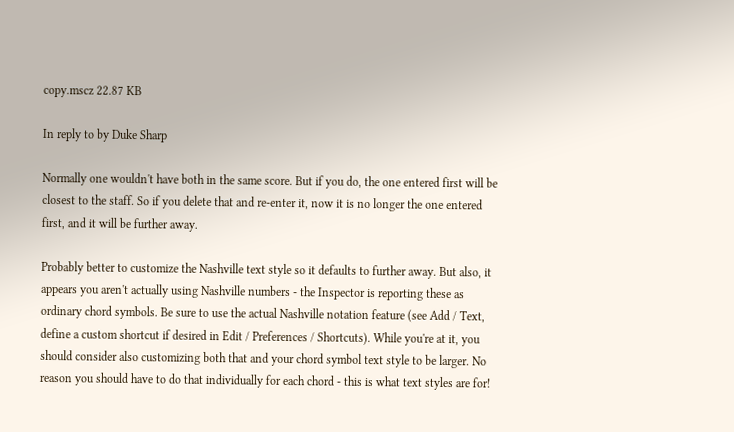copy.mscz 22.87 KB

In reply to by Duke Sharp

Normally one wouldn't have both in the same score. But if you do, the one entered first will be closest to the staff. So if you delete that and re-enter it, now it is no longer the one entered first, and it will be further away.

Probably better to customize the Nashville text style so it defaults to further away. But also, it appears you aren't actually using Nashville numbers - the Inspector is reporting these as ordinary chord symbols. Be sure to use the actual Nashville notation feature (see Add / Text, define a custom shortcut if desired in Edit / Preferences / Shortcuts). While you're at it, you should consider also customizing both that and your chord symbol text style to be larger. No reason you should have to do that individually for each chord - this is what text styles are for!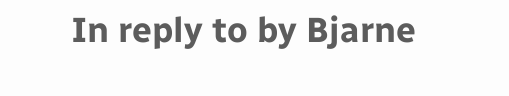In reply to by Bjarne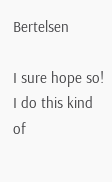Bertelsen

I sure hope so! I do this kind of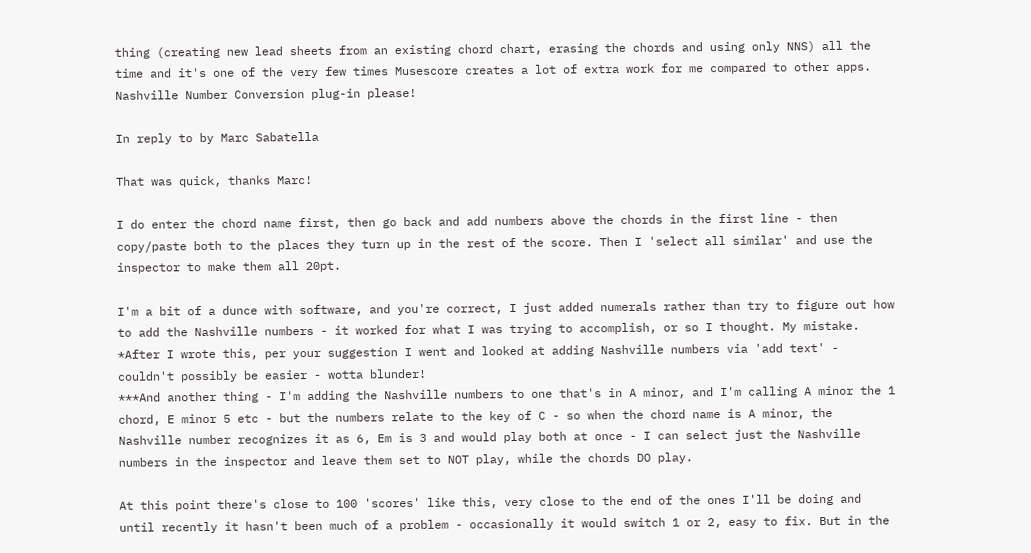thing (creating new lead sheets from an existing chord chart, erasing the chords and using only NNS) all the time and it's one of the very few times Musescore creates a lot of extra work for me compared to other apps. Nashville Number Conversion plug-in please!

In reply to by Marc Sabatella

That was quick, thanks Marc!

I do enter the chord name first, then go back and add numbers above the chords in the first line - then copy/paste both to the places they turn up in the rest of the score. Then I 'select all similar' and use the inspector to make them all 20pt.

I'm a bit of a dunce with software, and you're correct, I just added numerals rather than try to figure out how to add the Nashville numbers - it worked for what I was trying to accomplish, or so I thought. My mistake.
*After I wrote this, per your suggestion I went and looked at adding Nashville numbers via 'add text' - couldn't possibly be easier - wotta blunder!
***And another thing - I'm adding the Nashville numbers to one that's in A minor, and I'm calling A minor the 1 chord, E minor 5 etc - but the numbers relate to the key of C - so when the chord name is A minor, the Nashville number recognizes it as 6, Em is 3 and would play both at once - I can select just the Nashville numbers in the inspector and leave them set to NOT play, while the chords DO play.

At this point there's close to 100 'scores' like this, very close to the end of the ones I'll be doing and until recently it hasn't been much of a problem - occasionally it would switch 1 or 2, easy to fix. But in the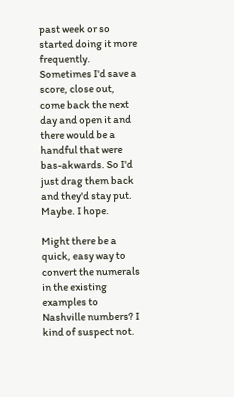past week or so started doing it more frequently. Sometimes I'd save a score, close out, come back the next day and open it and there would be a handful that were bas-akwards. So I'd just drag them back and they'd stay put. Maybe. I hope.

Might there be a quick, easy way to convert the numerals in the existing examples to Nashville numbers? I kind of suspect not.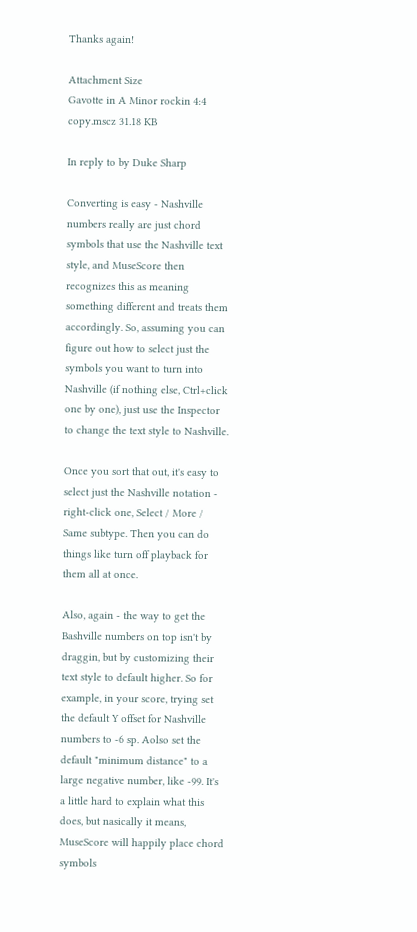Thanks again!

Attachment Size
Gavotte in A Minor rockin 4:4 copy.mscz 31.18 KB

In reply to by Duke Sharp

Converting is easy - Nashville numbers really are just chord symbols that use the Nashville text style, and MuseScore then recognizes this as meaning something different and treats them accordingly. So, assuming you can figure out how to select just the symbols you want to turn into Nashville (if nothing else, Ctrl+click one by one), just use the Inspector to change the text style to Nashville.

Once you sort that out, it's easy to select just the Nashville notation - right-click one, Select / More / Same subtype. Then you can do things like turn off playback for them all at once.

Also, again - the way to get the Bashville numbers on top isn't by draggin, but by customizing their text style to default higher. So for example, in your score, trying set the default Y offset for Nashville numbers to -6 sp. Aolso set the default "minimum distance" to a large negative number, like -99. It's a little hard to explain what this does, but nasically it means, MuseScore will happily place chord symbols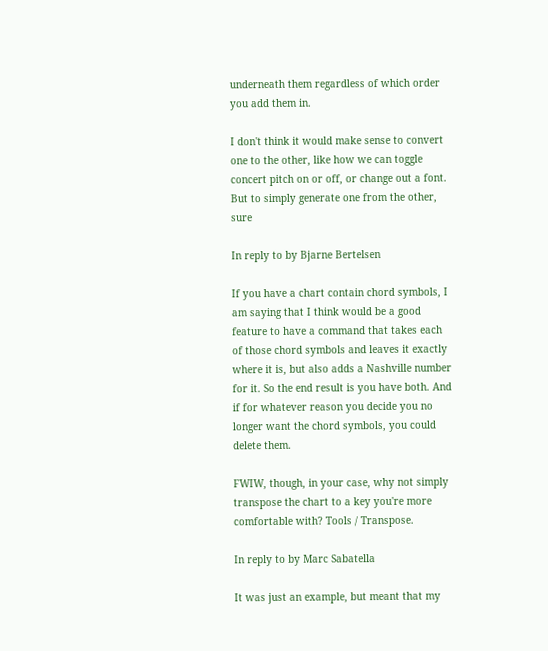underneath them regardless of which order you add them in.

I don't think it would make sense to convert one to the other, like how we can toggle concert pitch on or off, or change out a font. But to simply generate one from the other, sure

In reply to by Bjarne Bertelsen

If you have a chart contain chord symbols, I am saying that I think would be a good feature to have a command that takes each of those chord symbols and leaves it exactly where it is, but also adds a Nashville number for it. So the end result is you have both. And if for whatever reason you decide you no longer want the chord symbols, you could delete them.

FWIW, though, in your case, why not simply transpose the chart to a key you're more comfortable with? Tools / Transpose.

In reply to by Marc Sabatella

It was just an example, but meant that my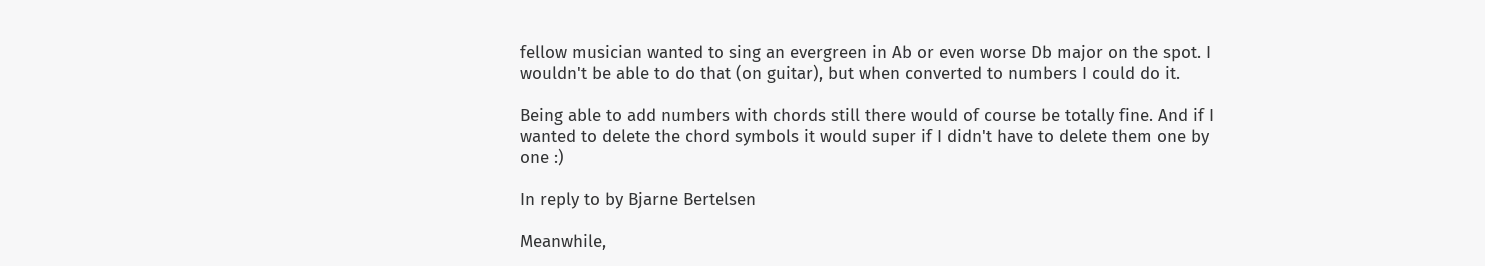fellow musician wanted to sing an evergreen in Ab or even worse Db major on the spot. I wouldn't be able to do that (on guitar), but when converted to numbers I could do it.

Being able to add numbers with chords still there would of course be totally fine. And if I wanted to delete the chord symbols it would super if I didn't have to delete them one by one :)

In reply to by Bjarne Bertelsen

Meanwhile,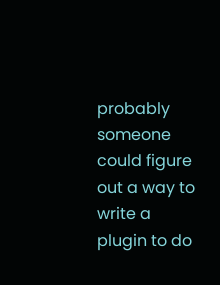probably someone could figure out a way to write a plugin to do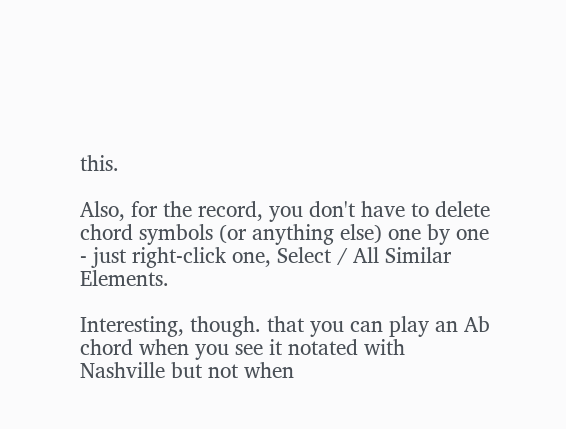this.

Also, for the record, you don't have to delete chord symbols (or anything else) one by one - just right-click one, Select / All Similar Elements.

Interesting, though. that you can play an Ab chord when you see it notated with Nashville but not when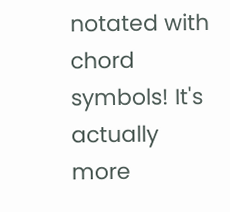notated with chord symbols! It's actually more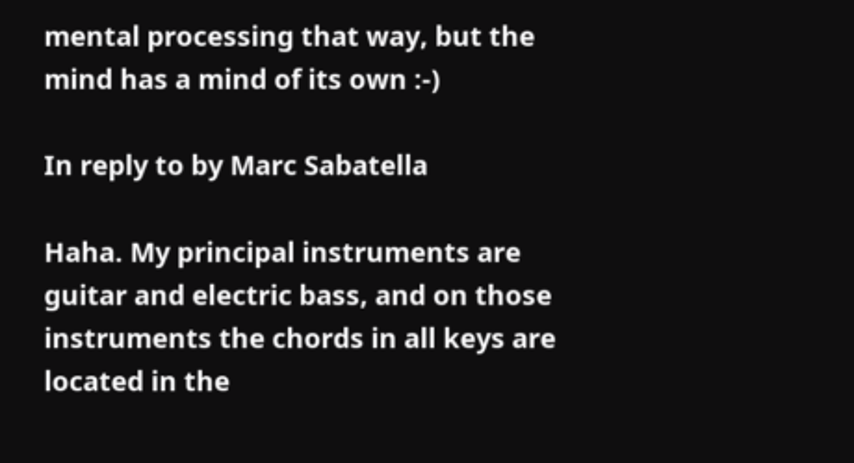mental processing that way, but the mind has a mind of its own :-)

In reply to by Marc Sabatella

Haha. My principal instruments are guitar and electric bass, and on those instruments the chords in all keys are located in the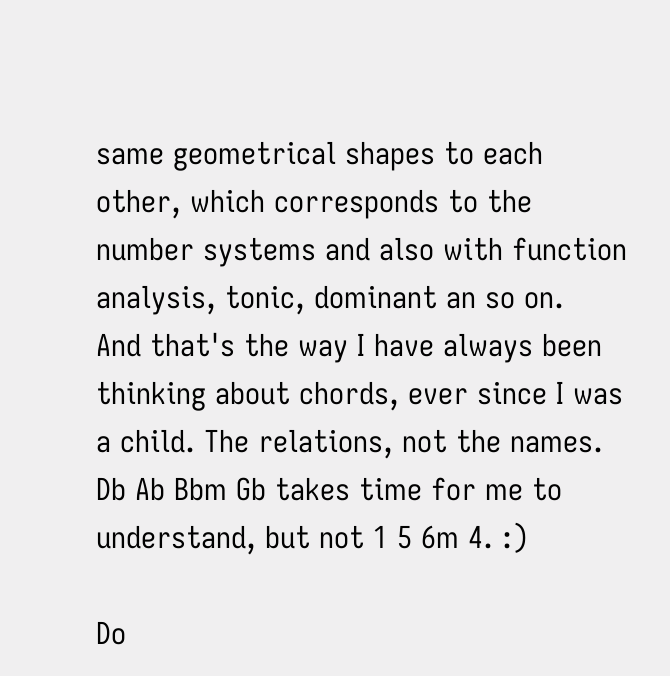same geometrical shapes to each other, which corresponds to the number systems and also with function analysis, tonic, dominant an so on.
And that's the way I have always been thinking about chords, ever since I was a child. The relations, not the names.
Db Ab Bbm Gb takes time for me to understand, but not 1 5 6m 4. :)

Do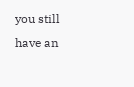you still have an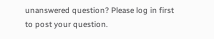unanswered question? Please log in first to post your question.